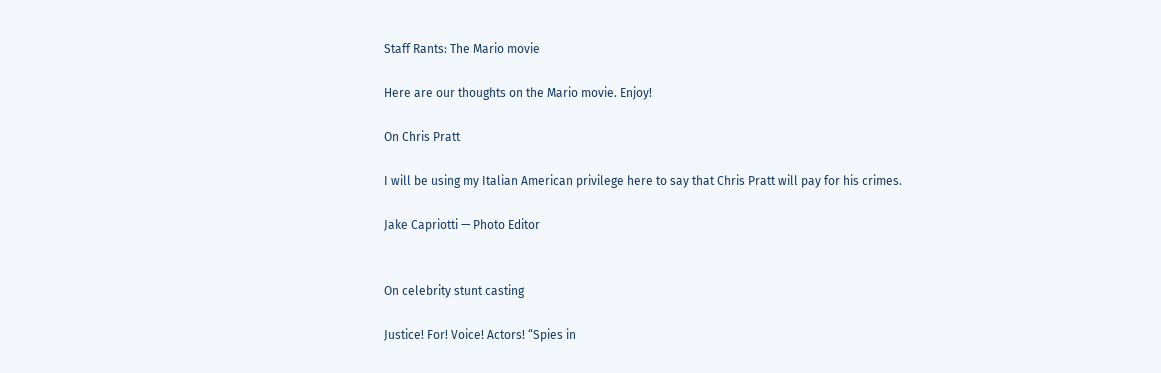Staff Rants: The Mario movie

Here are our thoughts on the Mario movie. Enjoy!

On Chris Pratt

I will be using my Italian American privilege here to say that Chris Pratt will pay for his crimes.

Jake Capriotti — Photo Editor


On celebrity stunt casting

Justice! For! Voice! Actors! “Spies in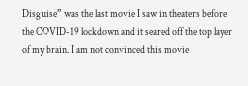Disguise” was the last movie I saw in theaters before the COVID-19 lockdown and it seared off the top layer of my brain. I am not convinced this movie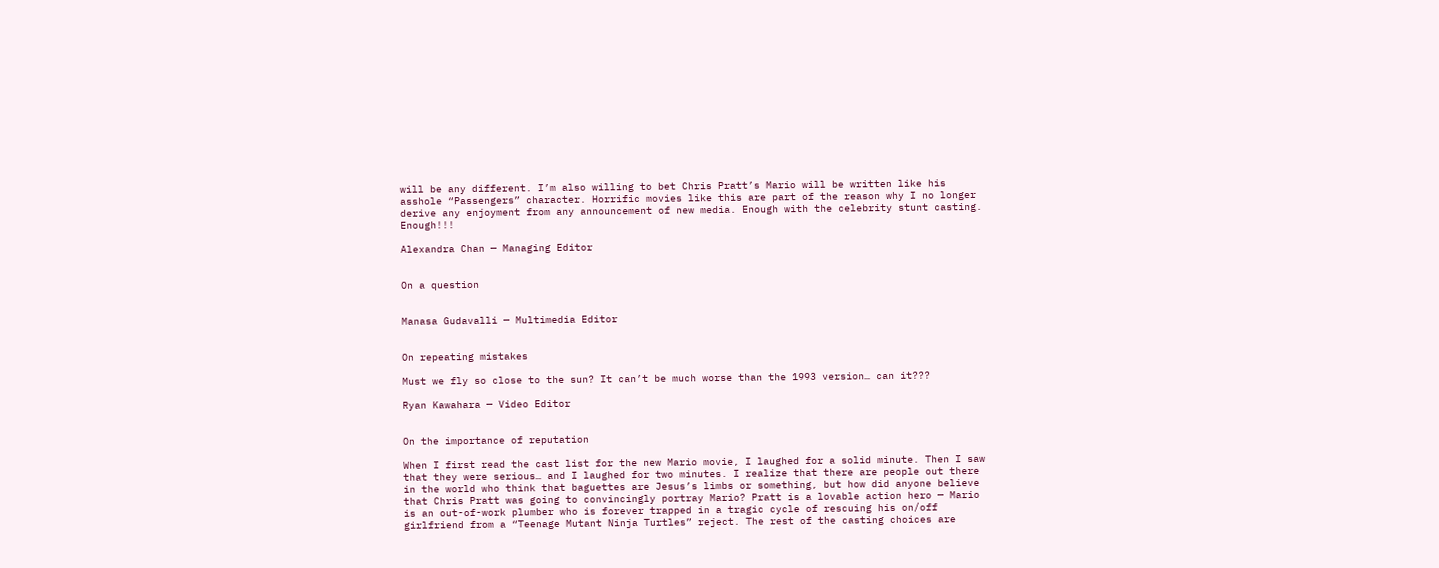will be any different. I’m also willing to bet Chris Pratt’s Mario will be written like his asshole “Passengers” character. Horrific movies like this are part of the reason why I no longer derive any enjoyment from any announcement of new media. Enough with the celebrity stunt casting. Enough!!!

Alexandra Chan — Managing Editor


On a question


Manasa Gudavalli — Multimedia Editor


On repeating mistakes

Must we fly so close to the sun? It can’t be much worse than the 1993 version… can it???

Ryan Kawahara — Video Editor


On the importance of reputation

When I first read the cast list for the new Mario movie, I laughed for a solid minute. Then I saw that they were serious… and I laughed for two minutes. I realize that there are people out there in the world who think that baguettes are Jesus’s limbs or something, but how did anyone believe that Chris Pratt was going to convincingly portray Mario? Pratt is a lovable action hero — Mario is an out-of-work plumber who is forever trapped in a tragic cycle of rescuing his on/off girlfriend from a “Teenage Mutant Ninja Turtles” reject. The rest of the casting choices are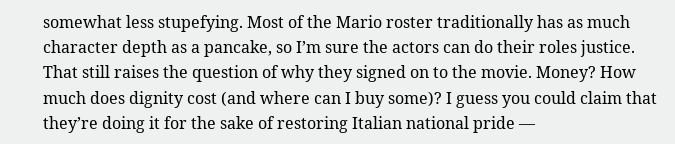somewhat less stupefying. Most of the Mario roster traditionally has as much character depth as a pancake, so I’m sure the actors can do their roles justice. That still raises the question of why they signed on to the movie. Money? How much does dignity cost (and where can I buy some)? I guess you could claim that they’re doing it for the sake of restoring Italian national pride —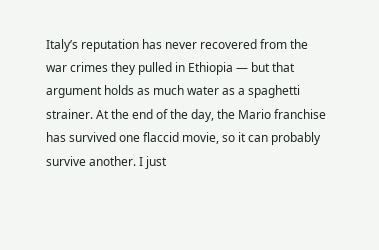Italy’s reputation has never recovered from the war crimes they pulled in Ethiopia — but that argument holds as much water as a spaghetti strainer. At the end of the day, the Mario franchise has survived one flaccid movie, so it can probably survive another. I just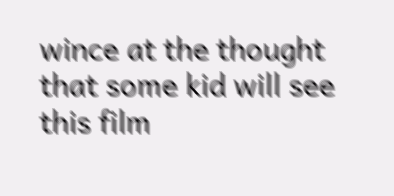wince at the thought that some kid will see this film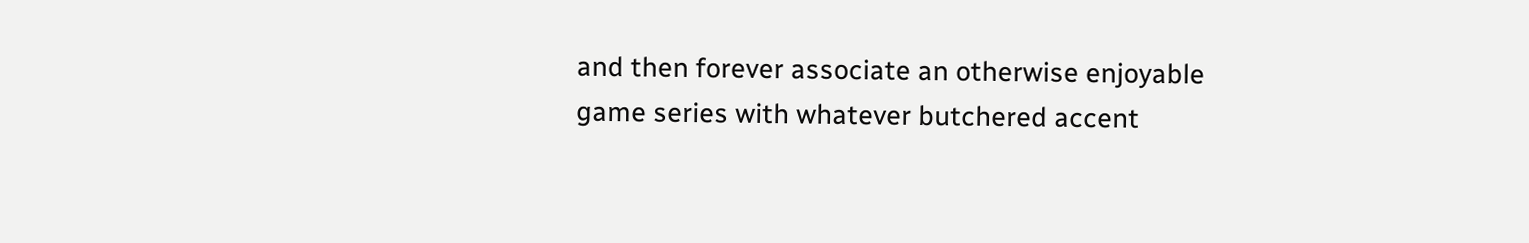and then forever associate an otherwise enjoyable game series with whatever butchered accent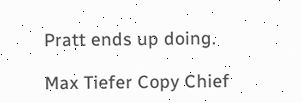Pratt ends up doing.

Max Tiefer Copy Chief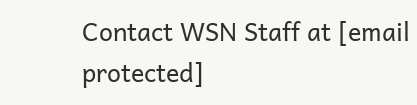Contact WSN Staff at [email protected]